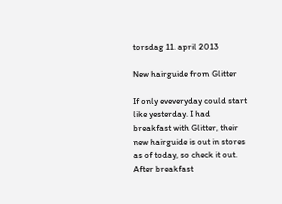torsdag 11. april 2013

New hairguide from Glitter

If only eveveryday could start like yesterday. I had breakfast with Glitter, their new hairguide is out in stores as of today, so check it out. After breakfast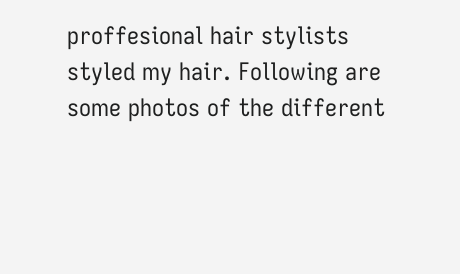proffesional hair stylists styled my hair. Following are some photos of the different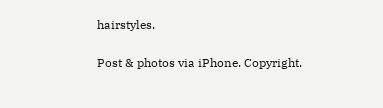hairstyles.

Post & photos via iPhone. Copyright.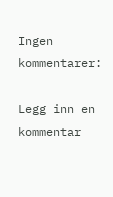Ingen kommentarer:

Legg inn en kommentar